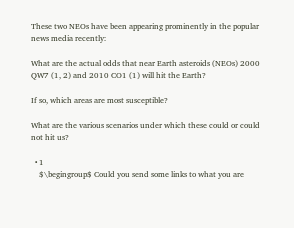These two NEOs have been appearing prominently in the popular news media recently:

What are the actual odds that near Earth asteroids (NEOs) 2000 QW7 (1, 2) and 2010 CO1 (1) will hit the Earth?

If so, which areas are most susceptible?

What are the various scenarios under which these could or could not hit us?

  • 1
    $\begingroup$ Could you send some links to what you are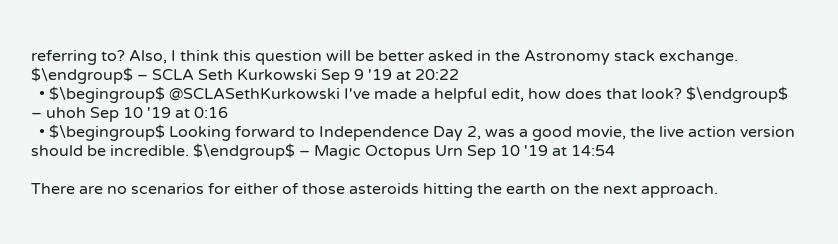referring to? Also, I think this question will be better asked in the Astronomy stack exchange. $\endgroup$ – SCLA Seth Kurkowski Sep 9 '19 at 20:22
  • $\begingroup$ @SCLASethKurkowski I've made a helpful edit, how does that look? $\endgroup$ – uhoh Sep 10 '19 at 0:16
  • $\begingroup$ Looking forward to Independence Day 2, was a good movie, the live action version should be incredible. $\endgroup$ – Magic Octopus Urn Sep 10 '19 at 14:54

There are no scenarios for either of those asteroids hitting the earth on the next approach.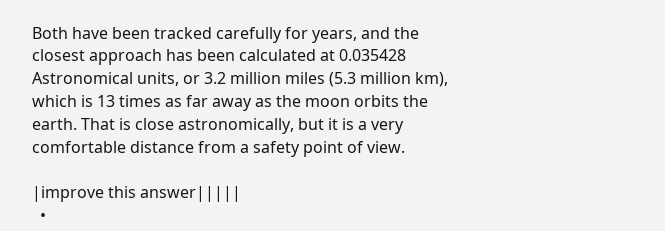Both have been tracked carefully for years, and the closest approach has been calculated at 0.035428 Astronomical units, or 3.2 million miles (5.3 million km), which is 13 times as far away as the moon orbits the earth. That is close astronomically, but it is a very comfortable distance from a safety point of view.

|improve this answer|||||
  •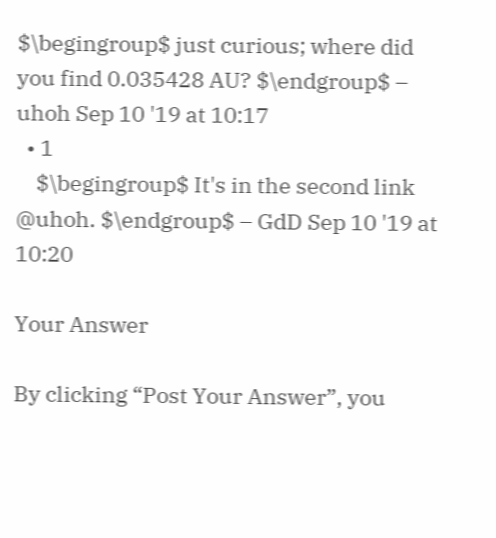$\begingroup$ just curious; where did you find 0.035428 AU? $\endgroup$ – uhoh Sep 10 '19 at 10:17
  • 1
    $\begingroup$ It's in the second link @uhoh. $\endgroup$ – GdD Sep 10 '19 at 10:20

Your Answer

By clicking “Post Your Answer”, you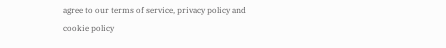agree to our terms of service, privacy policy and cookie policy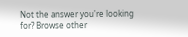Not the answer you're looking for? Browse other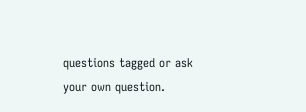questions tagged or ask your own question.